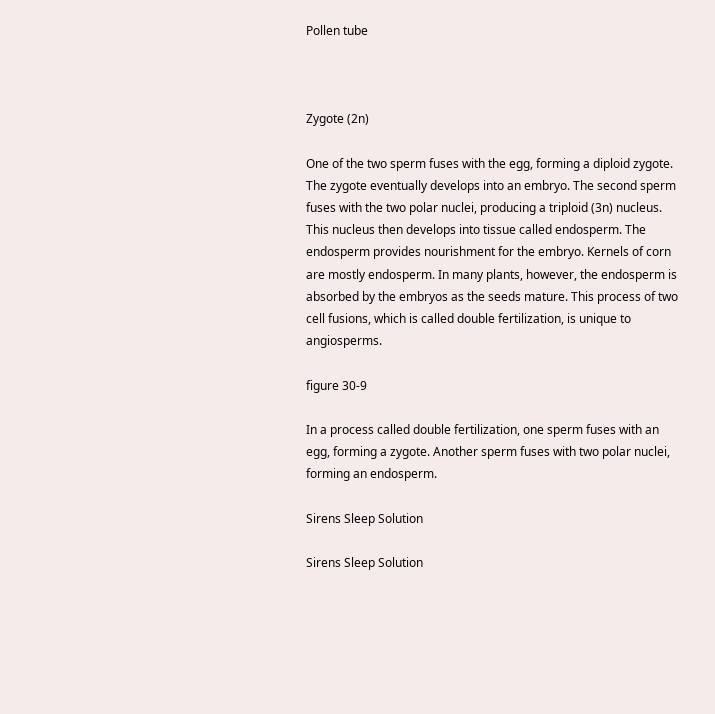Pollen tube



Zygote (2n)

One of the two sperm fuses with the egg, forming a diploid zygote. The zygote eventually develops into an embryo. The second sperm fuses with the two polar nuclei, producing a triploid (3n) nucleus. This nucleus then develops into tissue called endosperm. The endosperm provides nourishment for the embryo. Kernels of corn are mostly endosperm. In many plants, however, the endosperm is absorbed by the embryos as the seeds mature. This process of two cell fusions, which is called double fertilization, is unique to angiosperms.

figure 30-9

In a process called double fertilization, one sperm fuses with an egg, forming a zygote. Another sperm fuses with two polar nuclei, forming an endosperm.

Sirens Sleep Solution

Sirens Sleep Solution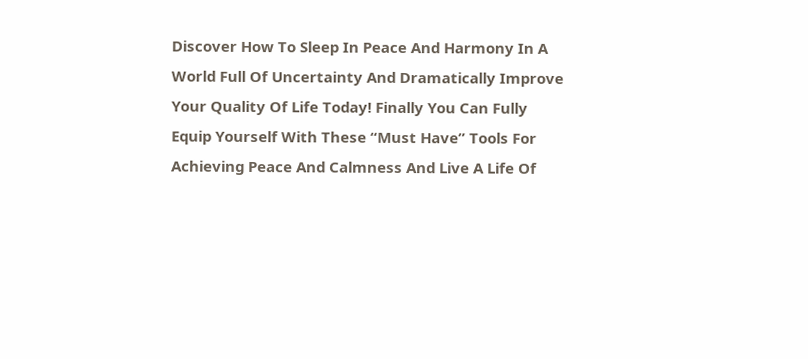Discover How To Sleep In Peace And Harmony In A World Full Of Uncertainty And Dramatically Improve Your Quality Of Life Today! Finally You Can Fully Equip Yourself With These “Must Have” Tools For Achieving Peace And Calmness And Live A Life Of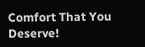Comfort That You Deserve!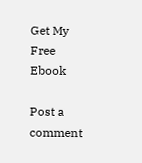Get My Free Ebook

Post a comment